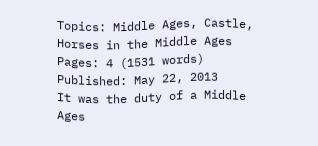Topics: Middle Ages, Castle, Horses in the Middle Ages Pages: 4 (1531 words) Published: May 22, 2013
It was the duty of a Middle Ages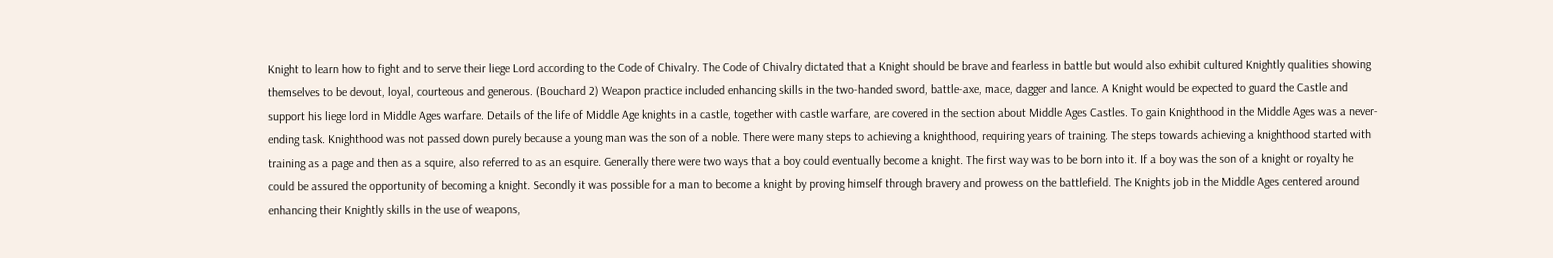Knight to learn how to fight and to serve their liege Lord according to the Code of Chivalry. The Code of Chivalry dictated that a Knight should be brave and fearless in battle but would also exhibit cultured Knightly qualities showing themselves to be devout, loyal, courteous and generous. (Bouchard 2) Weapon practice included enhancing skills in the two-handed sword, battle-axe, mace, dagger and lance. A Knight would be expected to guard the Castle and support his liege lord in Middle Ages warfare. Details of the life of Middle Age knights in a castle, together with castle warfare, are covered in the section about Middle Ages Castles. To gain Knighthood in the Middle Ages was a never-ending task. Knighthood was not passed down purely because a young man was the son of a noble. There were many steps to achieving a knighthood, requiring years of training. The steps towards achieving a knighthood started with training as a page and then as a squire, also referred to as an esquire. Generally there were two ways that a boy could eventually become a knight. The first way was to be born into it. If a boy was the son of a knight or royalty he could be assured the opportunity of becoming a knight. Secondly it was possible for a man to become a knight by proving himself through bravery and prowess on the battlefield. The Knights job in the Middle Ages centered around enhancing their Knightly skills in the use of weapons,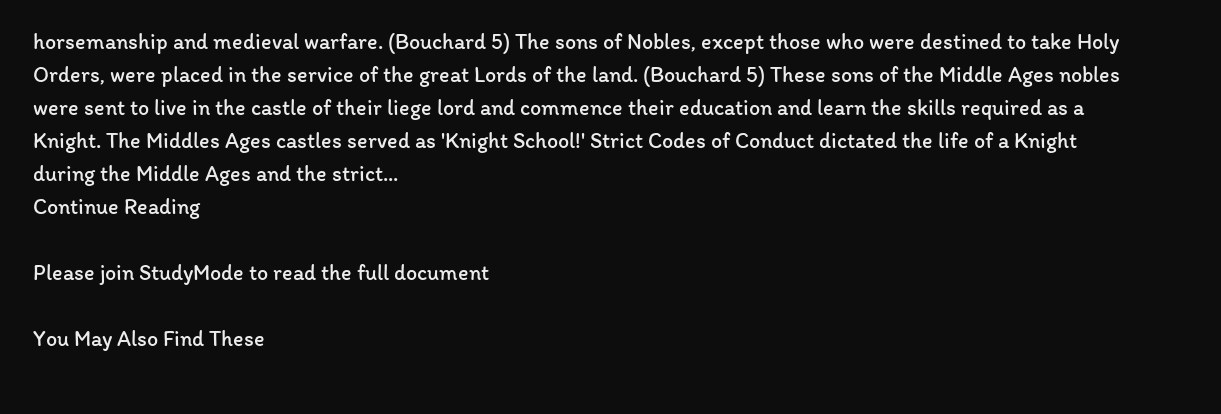horsemanship and medieval warfare. (Bouchard 5) The sons of Nobles, except those who were destined to take Holy Orders, were placed in the service of the great Lords of the land. (Bouchard 5) These sons of the Middle Ages nobles were sent to live in the castle of their liege lord and commence their education and learn the skills required as a Knight. The Middles Ages castles served as 'Knight School!' Strict Codes of Conduct dictated the life of a Knight during the Middle Ages and the strict...
Continue Reading

Please join StudyMode to read the full document

You May Also Find These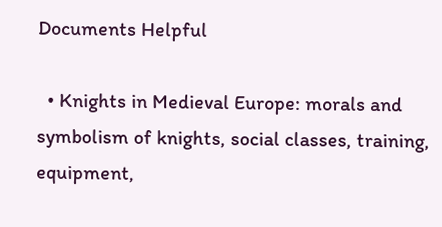Documents Helpful

  • Knights in Medieval Europe: morals and symbolism of knights, social classes, training, equipment,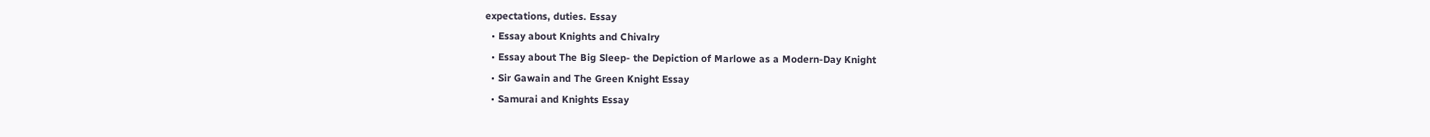expectations, duties. Essay
  • Essay about Knights and Chivalry
  • Essay about The Big Sleep- the Depiction of Marlowe as a Modern-Day Knight
  • Sir Gawain and The Green Knight Essay
  • Samurai and Knights Essay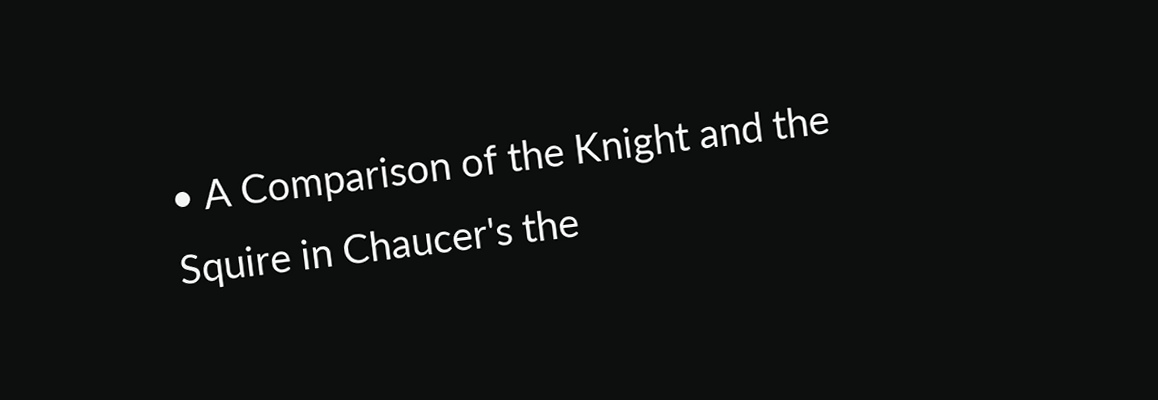• A Comparison of the Knight and the Squire in Chaucer's the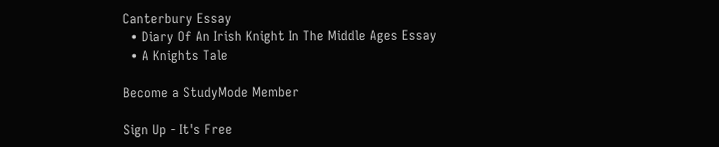Canterbury Essay
  • Diary Of An Irish Knight In The Middle Ages Essay
  • A Knights Tale

Become a StudyMode Member

Sign Up - It's Free